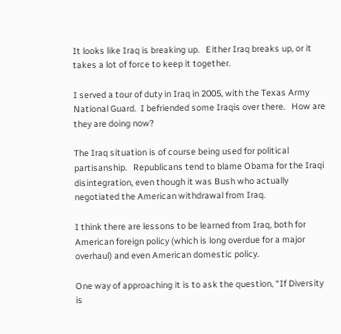It looks like Iraq is breaking up.   Either Iraq breaks up, or it takes a lot of force to keep it together.

I served a tour of duty in Iraq in 2005, with the Texas Army National Guard.  I befriended some Iraqis over there.   How are  they are doing now?

The Iraq situation is of course being used for political partisanship.   Republicans tend to blame Obama for the Iraqi disintegration, even though it was Bush who actually negotiated the American withdrawal from Iraq.

I think there are lessons to be learned from Iraq, both for American foreign policy (which is long overdue for a major overhaul) and even American domestic policy.

One way of approaching it is to ask the question, “If Diversity is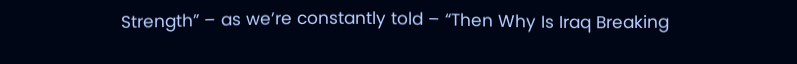Strength” – as we’re constantly told – “Then Why Is Iraq Breaking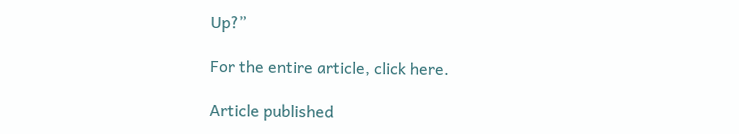Up?”

For the entire article, click here.

Article published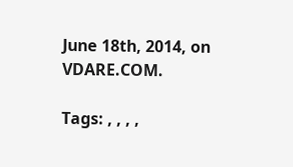June 18th, 2014, on VDARE.COM.

Tags: , , , ,